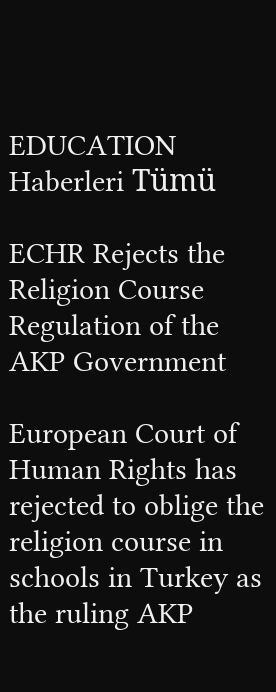EDUCATION Haberleri Tümü

ECHR Rejects the Religion Course Regulation of the AKP Government

European Court of Human Rights has rejected to oblige the religion course in schools in Turkey as the ruling AKP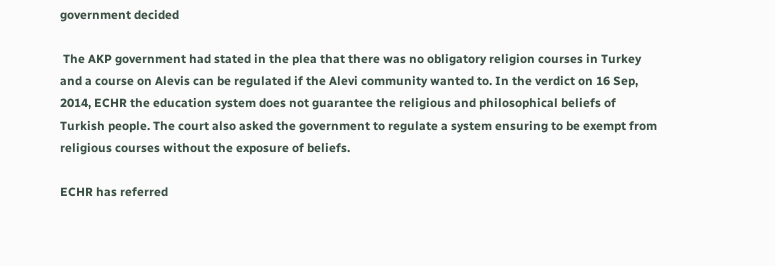government decided

 The AKP government had stated in the plea that there was no obligatory religion courses in Turkey and a course on Alevis can be regulated if the Alevi community wanted to. In the verdict on 16 Sep, 2014, ECHR the education system does not guarantee the religious and philosophical beliefs of Turkish people. The court also asked the government to regulate a system ensuring to be exempt from religious courses without the exposure of beliefs.

ECHR has referred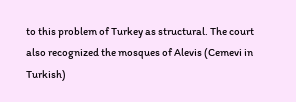to this problem of Turkey as structural. The court also recognized the mosques of Alevis (Cemevi in Turkish)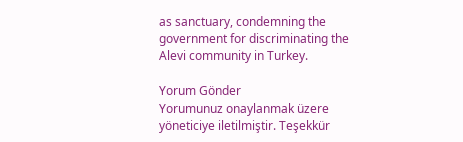as sanctuary, condemning the government for discriminating the Alevi community in Turkey.

Yorum Gönder
Yorumunuz onaylanmak üzere yöneticiye iletilmiştir. Teşekkür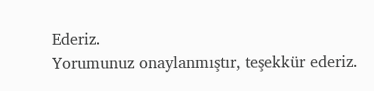Ederiz.
Yorumunuz onaylanmıştır, teşekkür ederiz.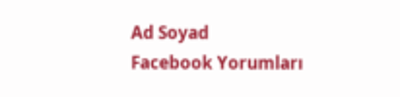Ad Soyad
Facebook Yorumları